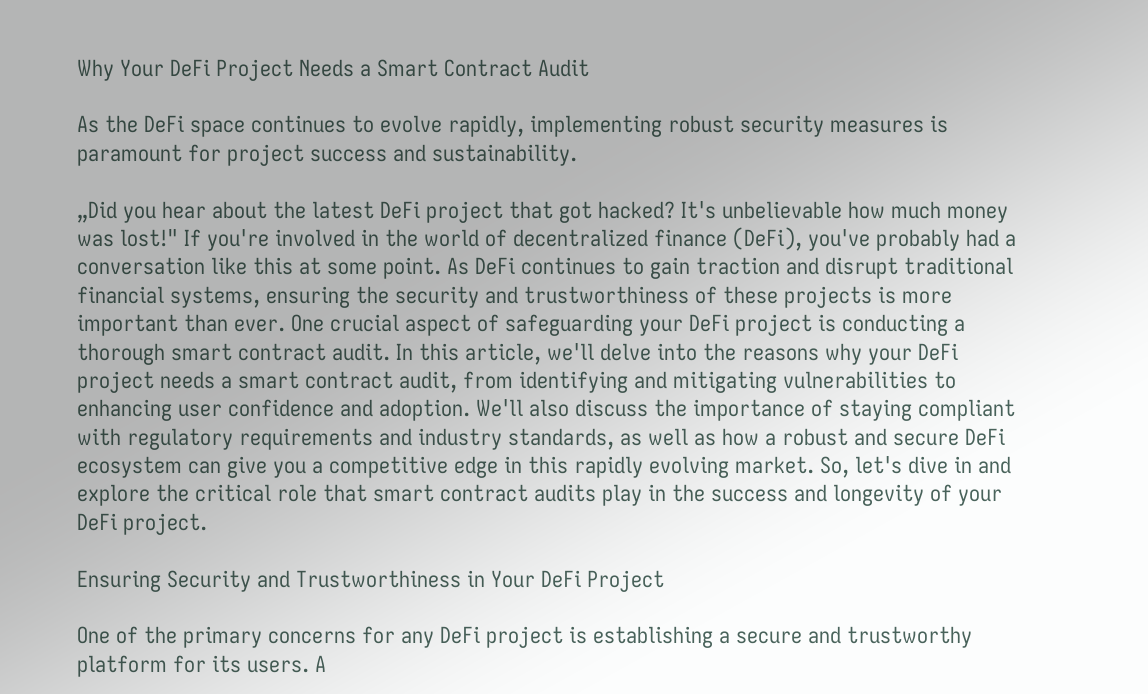Why Your DeFi Project Needs a Smart Contract Audit

As the DeFi space continues to evolve rapidly, implementing robust security measures is paramount for project success and sustainability.

„Did you hear about the latest DeFi project that got hacked? It's unbelievable how much money was lost!" If you're involved in the world of decentralized finance (DeFi), you've probably had a conversation like this at some point. As DeFi continues to gain traction and disrupt traditional financial systems, ensuring the security and trustworthiness of these projects is more important than ever. One crucial aspect of safeguarding your DeFi project is conducting a thorough smart contract audit. In this article, we'll delve into the reasons why your DeFi project needs a smart contract audit, from identifying and mitigating vulnerabilities to enhancing user confidence and adoption. We'll also discuss the importance of staying compliant with regulatory requirements and industry standards, as well as how a robust and secure DeFi ecosystem can give you a competitive edge in this rapidly evolving market. So, let's dive in and explore the critical role that smart contract audits play in the success and longevity of your DeFi project.

Ensuring Security and Trustworthiness in Your DeFi Project

One of the primary concerns for any DeFi project is establishing a secure and trustworthy platform for its users. A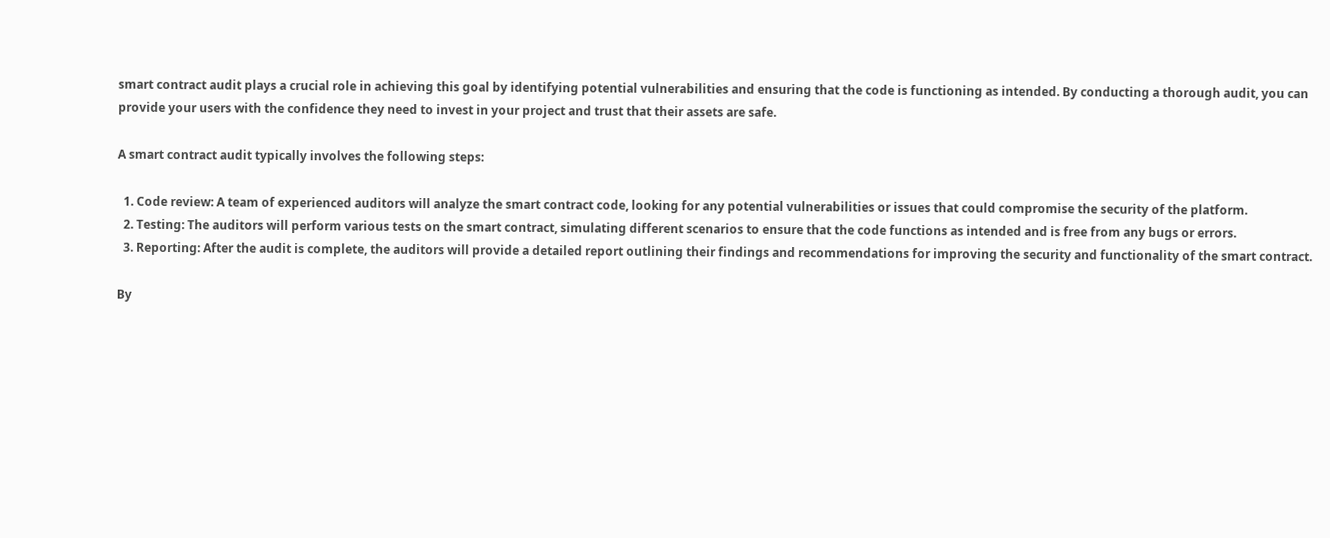smart contract audit plays a crucial role in achieving this goal by identifying potential vulnerabilities and ensuring that the code is functioning as intended. By conducting a thorough audit, you can provide your users with the confidence they need to invest in your project and trust that their assets are safe.

A smart contract audit typically involves the following steps:

  1. Code review: A team of experienced auditors will analyze the smart contract code, looking for any potential vulnerabilities or issues that could compromise the security of the platform.
  2. Testing: The auditors will perform various tests on the smart contract, simulating different scenarios to ensure that the code functions as intended and is free from any bugs or errors.
  3. Reporting: After the audit is complete, the auditors will provide a detailed report outlining their findings and recommendations for improving the security and functionality of the smart contract.

By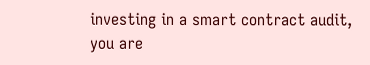investing in a smart contract audit, you are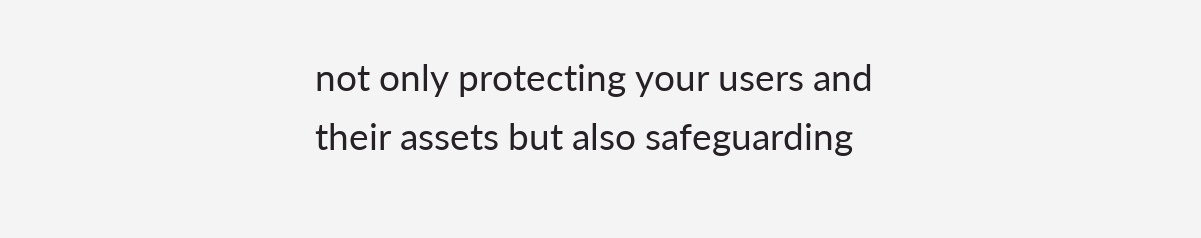not only protecting your users and their assets but also safeguarding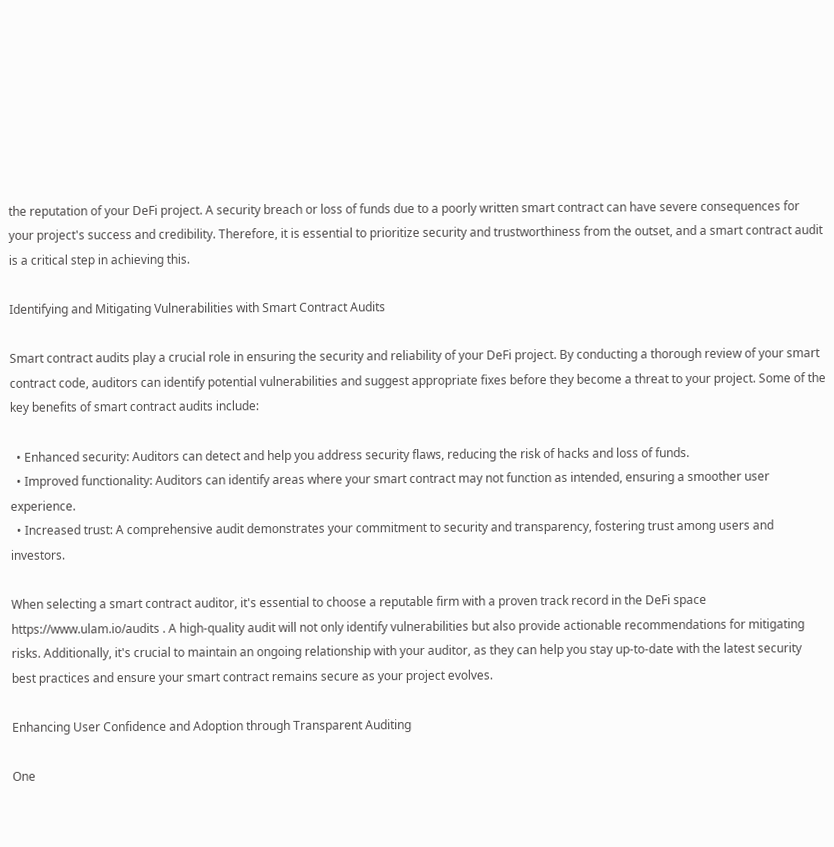the reputation of your DeFi project. A security breach or loss of funds due to a poorly written smart contract can have severe consequences for your project's success and credibility. Therefore, it is essential to prioritize security and trustworthiness from the outset, and a smart contract audit is a critical step in achieving this.

Identifying and Mitigating Vulnerabilities with Smart Contract Audits

Smart contract audits play a crucial role in ensuring the security and reliability of your DeFi project. By conducting a thorough review of your smart contract code, auditors can identify potential vulnerabilities and suggest appropriate fixes before they become a threat to your project. Some of the key benefits of smart contract audits include:

  • Enhanced security: Auditors can detect and help you address security flaws, reducing the risk of hacks and loss of funds.
  • Improved functionality: Auditors can identify areas where your smart contract may not function as intended, ensuring a smoother user experience.
  • Increased trust: A comprehensive audit demonstrates your commitment to security and transparency, fostering trust among users and investors.

When selecting a smart contract auditor, it's essential to choose a reputable firm with a proven track record in the DeFi space https://www.ulam.io/audits . A high-quality audit will not only identify vulnerabilities but also provide actionable recommendations for mitigating risks. Additionally, it's crucial to maintain an ongoing relationship with your auditor, as they can help you stay up-to-date with the latest security best practices and ensure your smart contract remains secure as your project evolves.

Enhancing User Confidence and Adoption through Transparent Auditing

One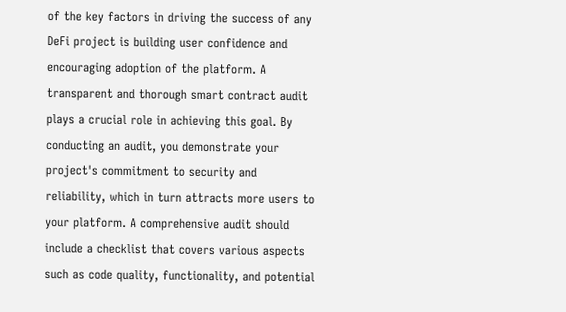of the key factors in driving the success of any DeFi project is building user confidence and encouraging adoption of the platform. A transparent and thorough smart contract audit plays a crucial role in achieving this goal. By conducting an audit, you demonstrate your project's commitment to security and reliability, which in turn attracts more users to your platform. A comprehensive audit should include a checklist that covers various aspects such as code quality, functionality, and potential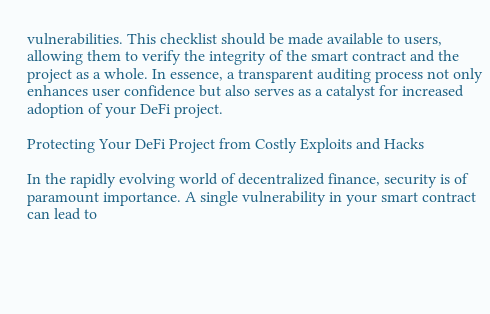vulnerabilities. This checklist should be made available to users, allowing them to verify the integrity of the smart contract and the project as a whole. In essence, a transparent auditing process not only enhances user confidence but also serves as a catalyst for increased adoption of your DeFi project.

Protecting Your DeFi Project from Costly Exploits and Hacks

In the rapidly evolving world of decentralized finance, security is of paramount importance. A single vulnerability in your smart contract can lead to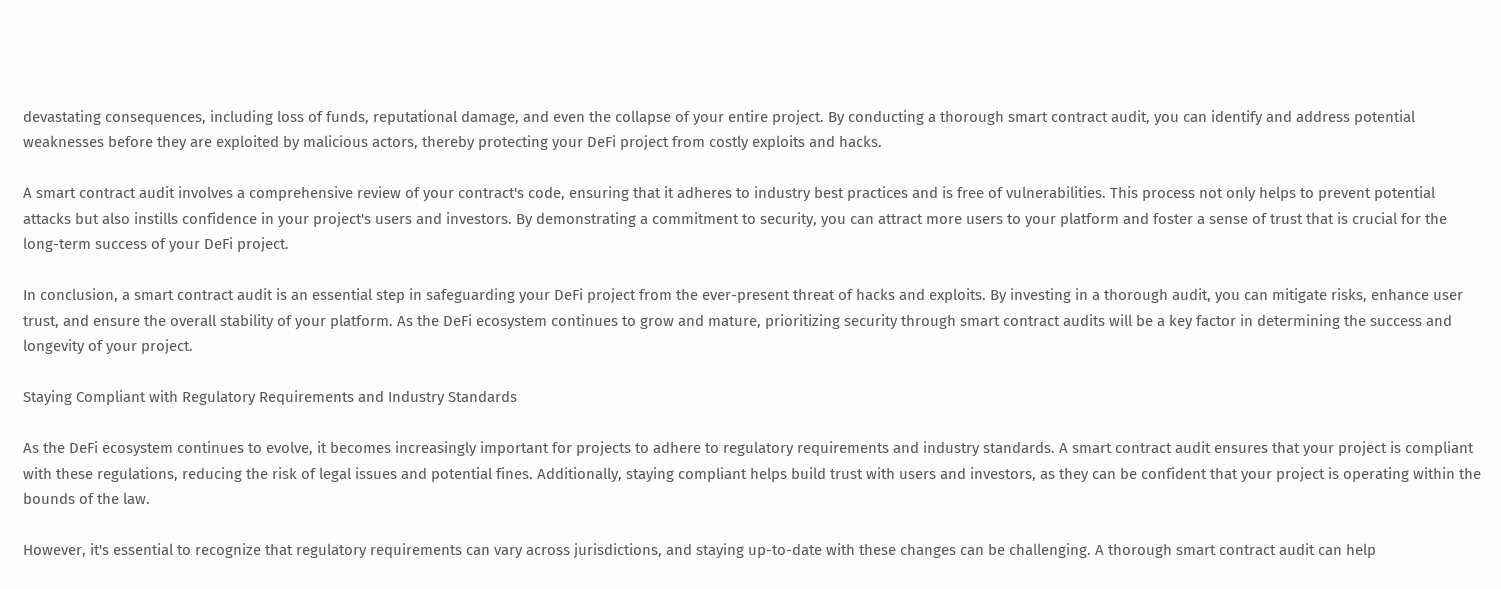devastating consequences, including loss of funds, reputational damage, and even the collapse of your entire project. By conducting a thorough smart contract audit, you can identify and address potential weaknesses before they are exploited by malicious actors, thereby protecting your DeFi project from costly exploits and hacks.

A smart contract audit involves a comprehensive review of your contract's code, ensuring that it adheres to industry best practices and is free of vulnerabilities. This process not only helps to prevent potential attacks but also instills confidence in your project's users and investors. By demonstrating a commitment to security, you can attract more users to your platform and foster a sense of trust that is crucial for the long-term success of your DeFi project.

In conclusion, a smart contract audit is an essential step in safeguarding your DeFi project from the ever-present threat of hacks and exploits. By investing in a thorough audit, you can mitigate risks, enhance user trust, and ensure the overall stability of your platform. As the DeFi ecosystem continues to grow and mature, prioritizing security through smart contract audits will be a key factor in determining the success and longevity of your project.

Staying Compliant with Regulatory Requirements and Industry Standards

As the DeFi ecosystem continues to evolve, it becomes increasingly important for projects to adhere to regulatory requirements and industry standards. A smart contract audit ensures that your project is compliant with these regulations, reducing the risk of legal issues and potential fines. Additionally, staying compliant helps build trust with users and investors, as they can be confident that your project is operating within the bounds of the law.

However, it's essential to recognize that regulatory requirements can vary across jurisdictions, and staying up-to-date with these changes can be challenging. A thorough smart contract audit can help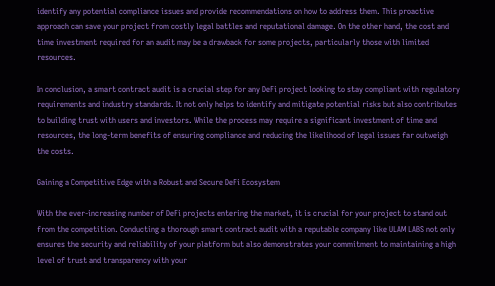identify any potential compliance issues and provide recommendations on how to address them. This proactive approach can save your project from costly legal battles and reputational damage. On the other hand, the cost and time investment required for an audit may be a drawback for some projects, particularly those with limited resources.

In conclusion, a smart contract audit is a crucial step for any DeFi project looking to stay compliant with regulatory requirements and industry standards. It not only helps to identify and mitigate potential risks but also contributes to building trust with users and investors. While the process may require a significant investment of time and resources, the long-term benefits of ensuring compliance and reducing the likelihood of legal issues far outweigh the costs.

Gaining a Competitive Edge with a Robust and Secure DeFi Ecosystem

With the ever-increasing number of DeFi projects entering the market, it is crucial for your project to stand out from the competition. Conducting a thorough smart contract audit with a reputable company like ULAM LABS not only ensures the security and reliability of your platform but also demonstrates your commitment to maintaining a high level of trust and transparency with your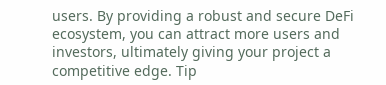users. By providing a robust and secure DeFi ecosystem, you can attract more users and investors, ultimately giving your project a competitive edge. Tip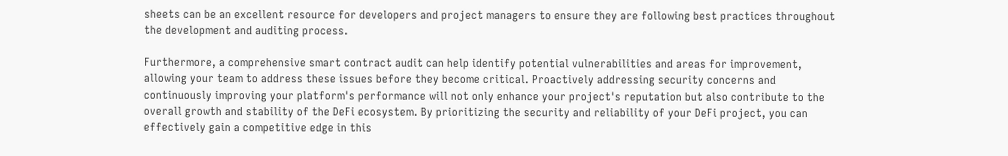sheets can be an excellent resource for developers and project managers to ensure they are following best practices throughout the development and auditing process.

Furthermore, a comprehensive smart contract audit can help identify potential vulnerabilities and areas for improvement, allowing your team to address these issues before they become critical. Proactively addressing security concerns and continuously improving your platform's performance will not only enhance your project's reputation but also contribute to the overall growth and stability of the DeFi ecosystem. By prioritizing the security and reliability of your DeFi project, you can effectively gain a competitive edge in this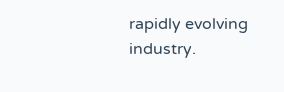rapidly evolving industry.